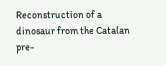Reconstruction of a dinosaur from the Catalan pre-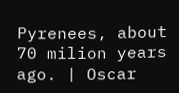Pyrenees, about 70 milion years ago. | Oscar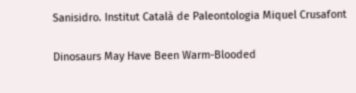Sanisidro. Institut Català de Paleontologia Miquel Crusafont

Dinosaurs May Have Been Warm-Blooded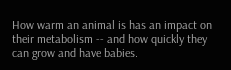How warm an animal is has an impact on their metabolism -- and how quickly they can grow and have babies.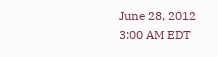June 28, 2012
3:00 AM EDT